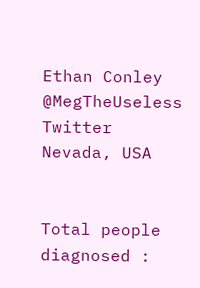Ethan Conley
@MegTheUseless Twitter
Nevada, USA


Total people diagnosed :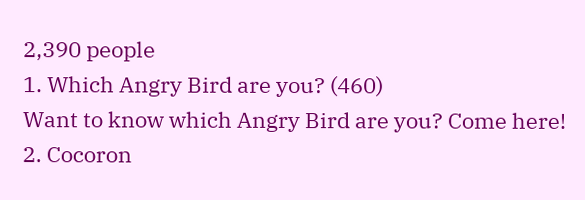2,390 people
1. Which Angry Bird are you? (460)
Want to know which Angry Bird are you? Come here!
2. Cocoron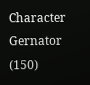Character Gernator (150)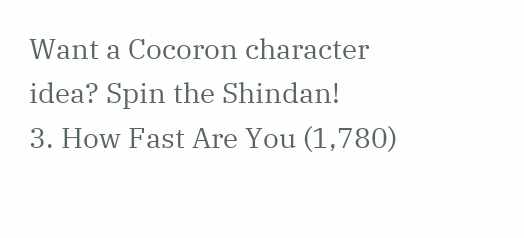Want a Cocoron character idea? Spin the Shindan!
3. How Fast Are You (1,780)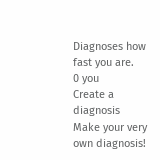Diagnoses how fast you are.
0 you
Create a diagnosis
Make your very own diagnosis!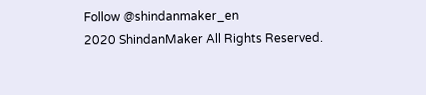Follow @shindanmaker_en
2020 ShindanMaker All Rights Reserved.